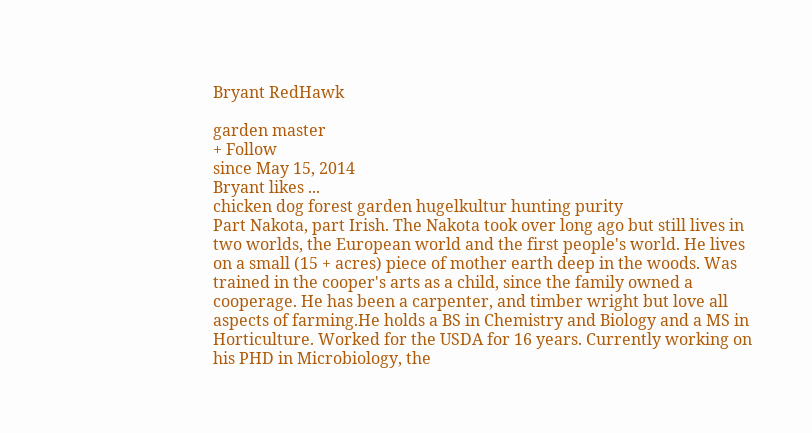Bryant RedHawk

garden master
+ Follow
since May 15, 2014
Bryant likes ...
chicken dog forest garden hugelkultur hunting purity
Part Nakota, part Irish. The Nakota took over long ago but still lives in two worlds, the European world and the first people's world. He lives on a small (15 + acres) piece of mother earth deep in the woods. Was trained in the cooper's arts as a child, since the family owned a cooperage. He has been a carpenter, and timber wright but love all aspects of farming.He holds a BS in Chemistry and Biology and a MS in Horticulture. Worked for the USDA for 16 years. Currently working on his PHD in Microbiology, the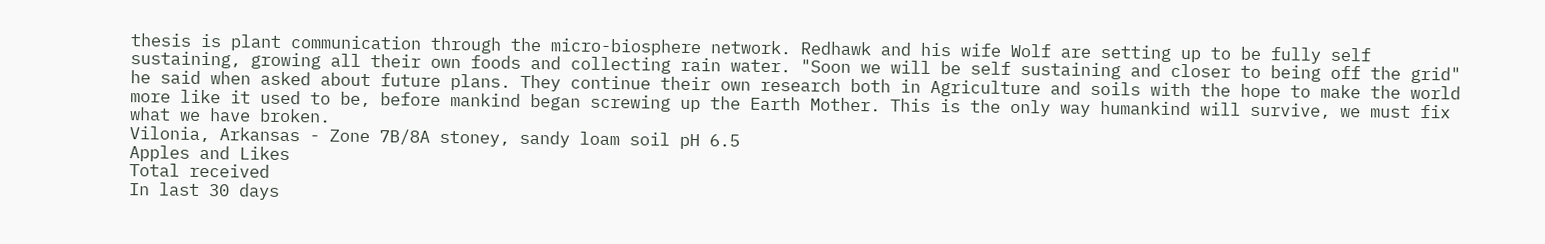thesis is plant communication through the micro-biosphere network. Redhawk and his wife Wolf are setting up to be fully self sustaining, growing all their own foods and collecting rain water. "Soon we will be self sustaining and closer to being off the grid" he said when asked about future plans. They continue their own research both in Agriculture and soils with the hope to make the world more like it used to be, before mankind began screwing up the Earth Mother. This is the only way humankind will survive, we must fix what we have broken.
Vilonia, Arkansas - Zone 7B/8A stoney, sandy loam soil pH 6.5
Apples and Likes
Total received
In last 30 days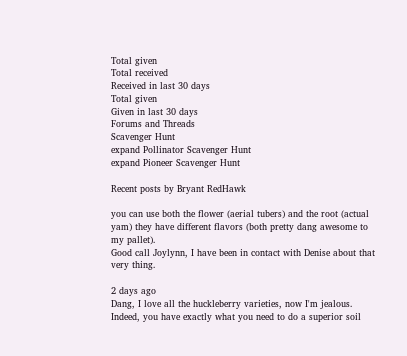Total given
Total received
Received in last 30 days
Total given
Given in last 30 days
Forums and Threads
Scavenger Hunt
expand Pollinator Scavenger Hunt
expand Pioneer Scavenger Hunt

Recent posts by Bryant RedHawk

you can use both the flower (aerial tubers) and the root (actual yam) they have different flavors (both pretty dang awesome to my pallet).
Good call Joylynn, I have been in contact with Denise about that very thing.

2 days ago
Dang, I love all the huckleberry varieties, now I'm jealous.
Indeed, you have exactly what you need to do a superior soil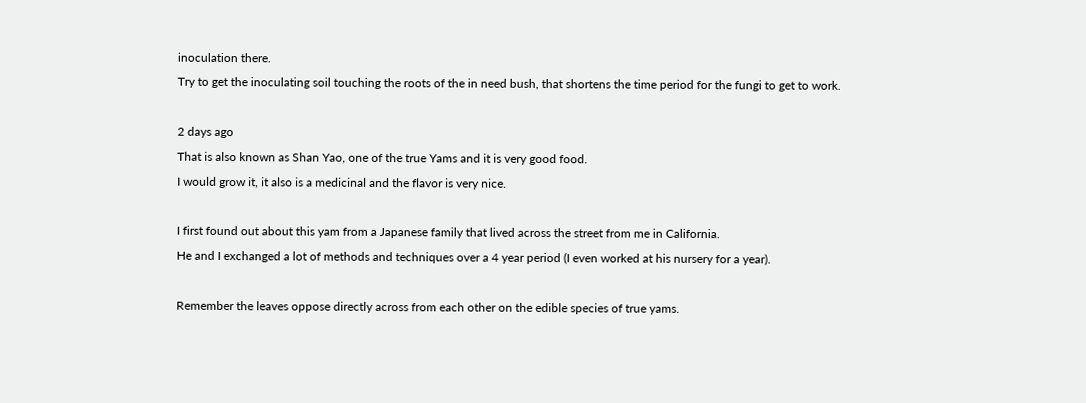inoculation there.
Try to get the inoculating soil touching the roots of the in need bush, that shortens the time period for the fungi to get to work.

2 days ago
That is also known as Shan Yao, one of the true Yams and it is very good food.
I would grow it, it also is a medicinal and the flavor is very nice.

I first found out about this yam from a Japanese family that lived across the street from me in California.
He and I exchanged a lot of methods and techniques over a 4 year period (I even worked at his nursery for a year).

Remember the leaves oppose directly across from each other on the edible species of true yams.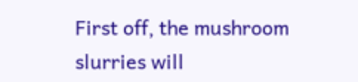First off, the mushroom slurries will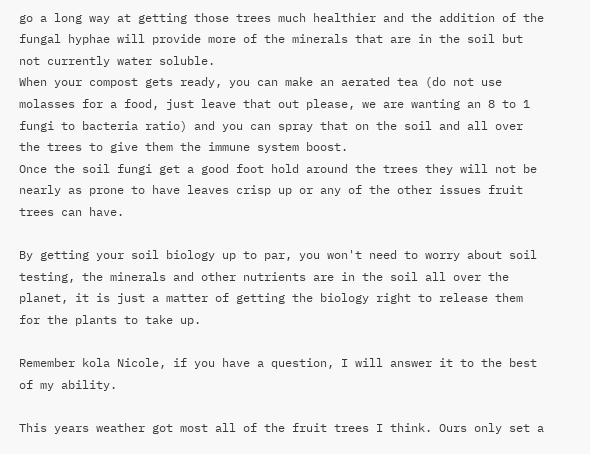go a long way at getting those trees much healthier and the addition of the fungal hyphae will provide more of the minerals that are in the soil but not currently water soluble.
When your compost gets ready, you can make an aerated tea (do not use molasses for a food, just leave that out please, we are wanting an 8 to 1 fungi to bacteria ratio) and you can spray that on the soil and all over the trees to give them the immune system boost.
Once the soil fungi get a good foot hold around the trees they will not be nearly as prone to have leaves crisp up or any of the other issues fruit trees can have.

By getting your soil biology up to par, you won't need to worry about soil testing, the minerals and other nutrients are in the soil all over the planet, it is just a matter of getting the biology right to release them for the plants to take up.

Remember kola Nicole, if you have a question, I will answer it to the best of my ability.

This years weather got most all of the fruit trees I think. Ours only set a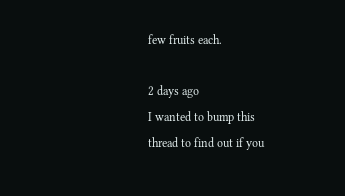few fruits each.

2 days ago
I wanted to bump this thread to find out if you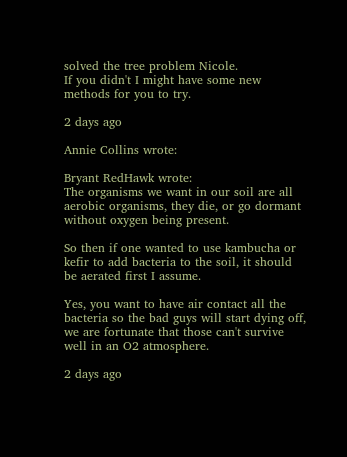solved the tree problem Nicole.
If you didn't I might have some new methods for you to try.

2 days ago

Annie Collins wrote:

Bryant RedHawk wrote:
The organisms we want in our soil are all aerobic organisms, they die, or go dormant without oxygen being present.

So then if one wanted to use kambucha or kefir to add bacteria to the soil, it should be aerated first I assume.

Yes, you want to have air contact all the bacteria so the bad guys will start dying off, we are fortunate that those can't survive well in an O2 atmosphere.

2 days ago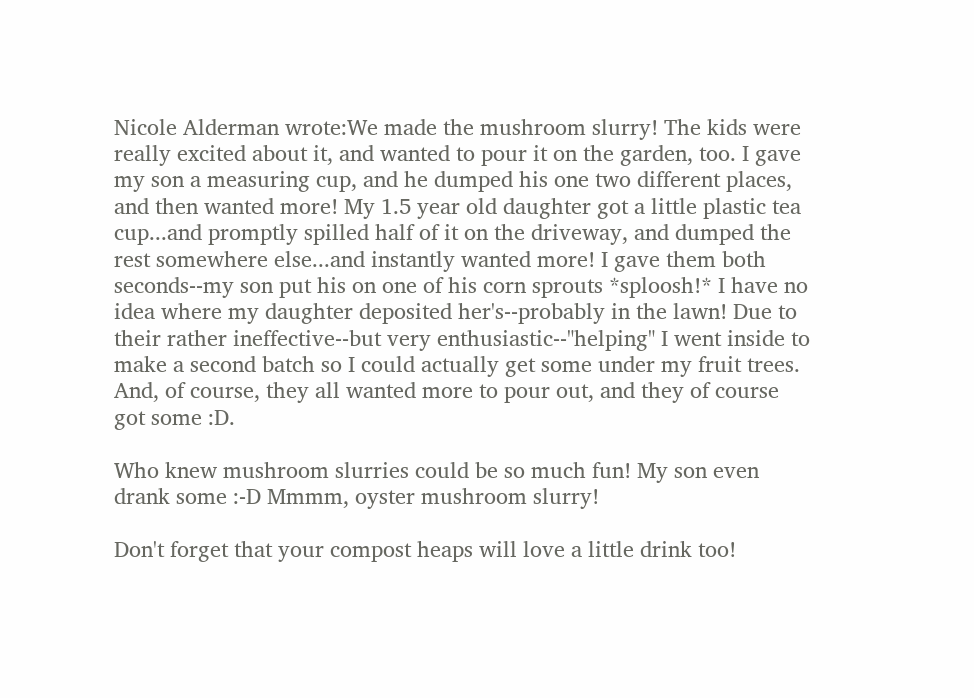Nicole Alderman wrote:We made the mushroom slurry! The kids were really excited about it, and wanted to pour it on the garden, too. I gave my son a measuring cup, and he dumped his one two different places, and then wanted more! My 1.5 year old daughter got a little plastic tea cup...and promptly spilled half of it on the driveway, and dumped the rest somewhere else...and instantly wanted more! I gave them both seconds--my son put his on one of his corn sprouts *sploosh!* I have no idea where my daughter deposited her's--probably in the lawn! Due to their rather ineffective--but very enthusiastic--"helping" I went inside to make a second batch so I could actually get some under my fruit trees. And, of course, they all wanted more to pour out, and they of course got some :D.

Who knew mushroom slurries could be so much fun! My son even drank some :-D Mmmm, oyster mushroom slurry!

Don't forget that your compost heaps will love a little drink too!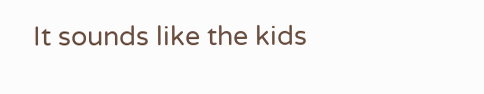It sounds like the kids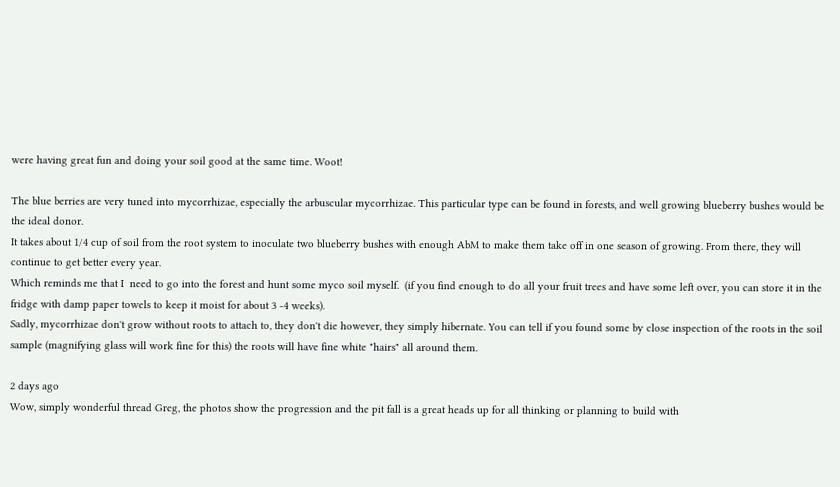were having great fun and doing your soil good at the same time. Woot!

The blue berries are very tuned into mycorrhizae, especially the arbuscular mycorrhizae. This particular type can be found in forests, and well growing blueberry bushes would be the ideal donor.
It takes about 1/4 cup of soil from the root system to inoculate two blueberry bushes with enough AbM to make them take off in one season of growing. From there, they will continue to get better every year.
Which reminds me that I  need to go into the forest and hunt some myco soil myself.  (if you find enough to do all your fruit trees and have some left over, you can store it in the fridge with damp paper towels to keep it moist for about 3 -4 weeks).
Sadly, mycorrhizae don't grow without roots to attach to, they don't die however, they simply hibernate. You can tell if you found some by close inspection of the roots in the soil sample (magnifying glass will work fine for this) the roots will have fine white "hairs" all around them.

2 days ago
Wow, simply wonderful thread Greg, the photos show the progression and the pit fall is a great heads up for all thinking or planning to build with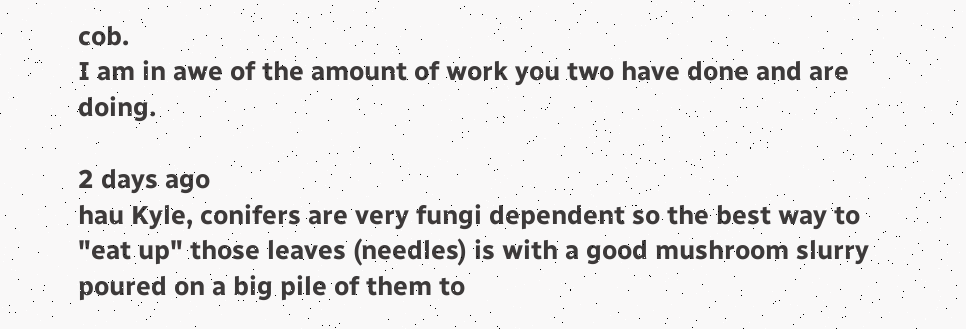cob.
I am in awe of the amount of work you two have done and are doing.

2 days ago
hau Kyle, conifers are very fungi dependent so the best way to "eat up" those leaves (needles) is with a good mushroom slurry poured on a big pile of them to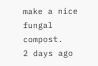make a nice fungal compost.
2 days ago